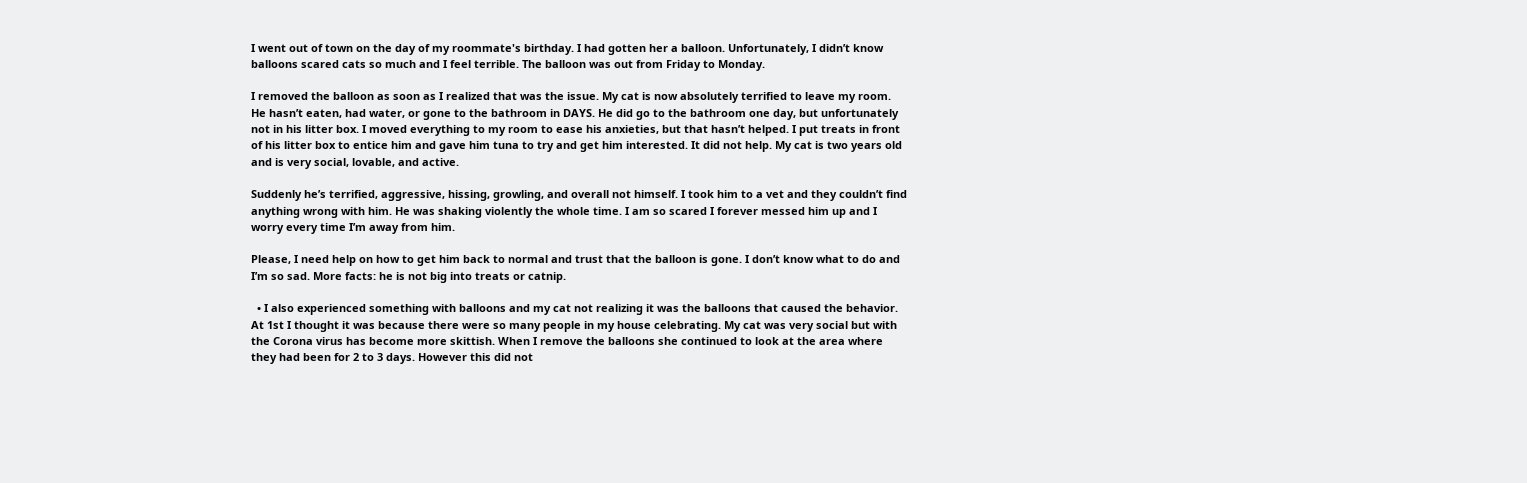I went out of town on the day of my roommate's birthday. I had gotten her a balloon. Unfortunately, I didn’t know balloons scared cats so much and I feel terrible. The balloon was out from Friday to Monday.

I removed the balloon as soon as I realized that was the issue. My cat is now absolutely terrified to leave my room. He hasn’t eaten, had water, or gone to the bathroom in DAYS. He did go to the bathroom one day, but unfortunately not in his litter box. I moved everything to my room to ease his anxieties, but that hasn’t helped. I put treats in front of his litter box to entice him and gave him tuna to try and get him interested. It did not help. My cat is two years old and is very social, lovable, and active.

Suddenly he’s terrified, aggressive, hissing, growling, and overall not himself. I took him to a vet and they couldn’t find anything wrong with him. He was shaking violently the whole time. I am so scared I forever messed him up and I worry every time I’m away from him.

Please, I need help on how to get him back to normal and trust that the balloon is gone. I don’t know what to do and I’m so sad. More facts: he is not big into treats or catnip.

  • I also experienced something with balloons and my cat not realizing it was the balloons that caused the behavior. At 1st I thought it was because there were so many people in my house celebrating. My cat was very social but with the Corona virus has become more skittish. When I remove the balloons she continued to look at the area where they had been for 2 to 3 days. However this did not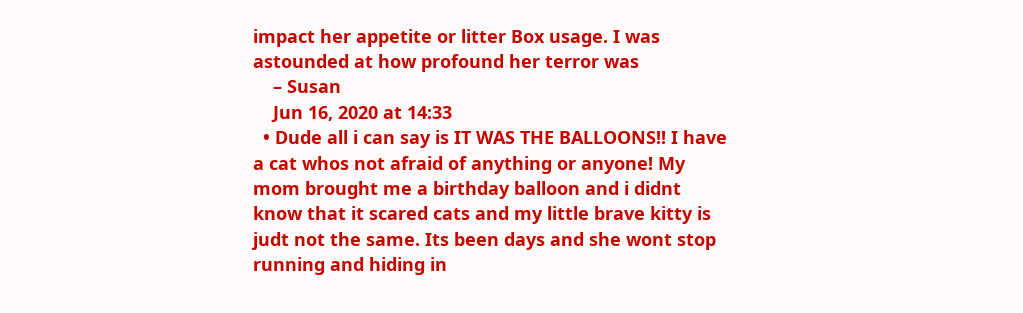impact her appetite or litter Box usage. I was astounded at how profound her terror was
    – Susan
    Jun 16, 2020 at 14:33
  • Dude all i can say is IT WAS THE BALLOONS!! I have a cat whos not afraid of anything or anyone! My mom brought me a birthday balloon and i didnt know that it scared cats and my little brave kitty is judt not the same. Its been days and she wont stop running and hiding in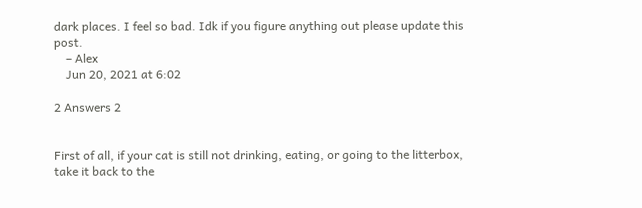dark places. I feel so bad. Idk if you figure anything out please update this post.
    – Alex
    Jun 20, 2021 at 6:02

2 Answers 2


First of all, if your cat is still not drinking, eating, or going to the litterbox, take it back to the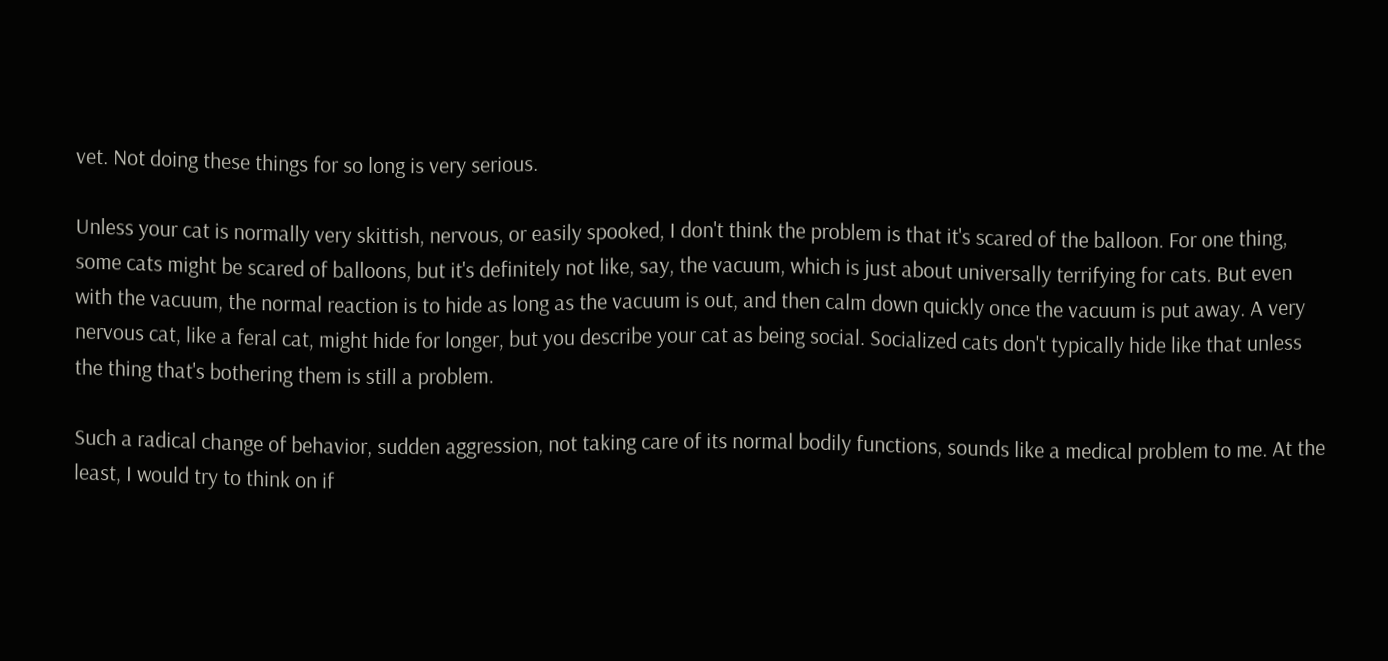vet. Not doing these things for so long is very serious.

Unless your cat is normally very skittish, nervous, or easily spooked, I don't think the problem is that it's scared of the balloon. For one thing, some cats might be scared of balloons, but it's definitely not like, say, the vacuum, which is just about universally terrifying for cats. But even with the vacuum, the normal reaction is to hide as long as the vacuum is out, and then calm down quickly once the vacuum is put away. A very nervous cat, like a feral cat, might hide for longer, but you describe your cat as being social. Socialized cats don't typically hide like that unless the thing that's bothering them is still a problem.

Such a radical change of behavior, sudden aggression, not taking care of its normal bodily functions, sounds like a medical problem to me. At the least, I would try to think on if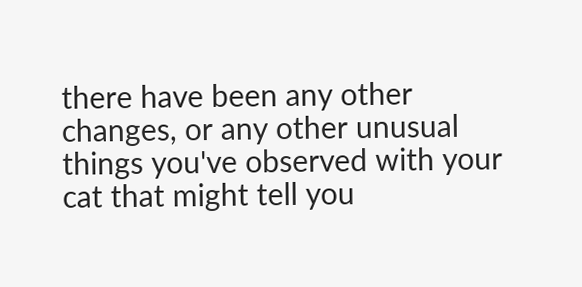there have been any other changes, or any other unusual things you've observed with your cat that might tell you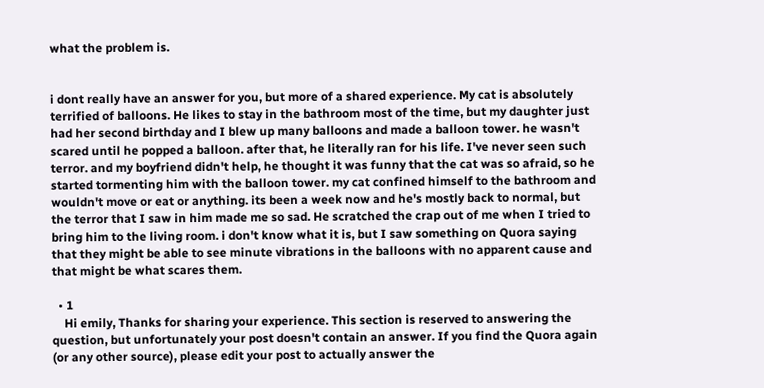what the problem is.


i dont really have an answer for you, but more of a shared experience. My cat is absolutely terrified of balloons. He likes to stay in the bathroom most of the time, but my daughter just had her second birthday and I blew up many balloons and made a balloon tower. he wasn't scared until he popped a balloon. after that, he literally ran for his life. I've never seen such terror. and my boyfriend didn't help, he thought it was funny that the cat was so afraid, so he started tormenting him with the balloon tower. my cat confined himself to the bathroom and wouldn't move or eat or anything. its been a week now and he's mostly back to normal, but the terror that I saw in him made me so sad. He scratched the crap out of me when I tried to bring him to the living room. i don't know what it is, but I saw something on Quora saying that they might be able to see minute vibrations in the balloons with no apparent cause and that might be what scares them.

  • 1
    Hi emily, Thanks for sharing your experience. This section is reserved to answering the question, but unfortunately your post doesn't contain an answer. If you find the Quora again (or any other source), please edit your post to actually answer the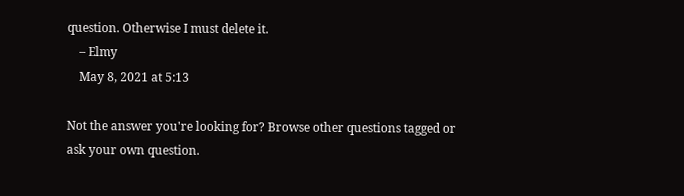question. Otherwise I must delete it.
    – Elmy
    May 8, 2021 at 5:13

Not the answer you're looking for? Browse other questions tagged or ask your own question.